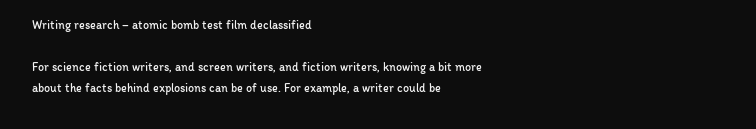Writing research – atomic bomb test film declassified

For science fiction writers, and screen writers, and fiction writers, knowing a bit more about the facts behind explosions can be of use. For example, a writer could be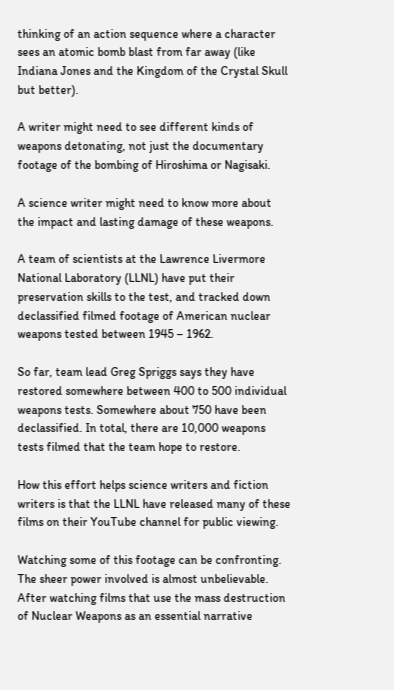thinking of an action sequence where a character sees an atomic bomb blast from far away (like Indiana Jones and the Kingdom of the Crystal Skull but better).

A writer might need to see different kinds of weapons detonating, not just the documentary footage of the bombing of Hiroshima or Nagisaki.

A science writer might need to know more about the impact and lasting damage of these weapons.

A team of scientists at the Lawrence Livermore National Laboratory (LLNL) have put their preservation skills to the test, and tracked down declassified filmed footage of American nuclear weapons tested between 1945 – 1962.

So far, team lead Greg Spriggs says they have restored somewhere between 400 to 500 individual weapons tests. Somewhere about 750 have been declassified. In total, there are 10,000 weapons tests filmed that the team hope to restore.

How this effort helps science writers and fiction writers is that the LLNL have released many of these films on their YouTube channel for public viewing.

Watching some of this footage can be confronting. The sheer power involved is almost unbelievable. After watching films that use the mass destruction of Nuclear Weapons as an essential narrative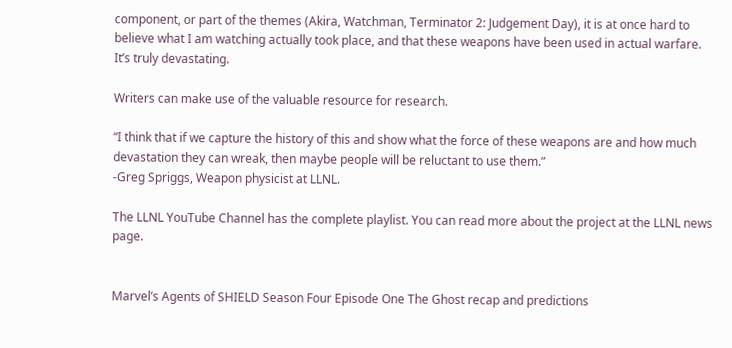component, or part of the themes (Akira, Watchman, Terminator 2: Judgement Day), it is at once hard to believe what I am watching actually took place, and that these weapons have been used in actual warfare. It’s truly devastating.

Writers can make use of the valuable resource for research.

“I think that if we capture the history of this and show what the force of these weapons are and how much devastation they can wreak, then maybe people will be reluctant to use them.”
-Greg Spriggs, Weapon physicist at LLNL.

The LLNL YouTube Channel has the complete playlist. You can read more about the project at the LLNL news page.


Marvel’s Agents of SHIELD Season Four Episode One The Ghost recap and predictions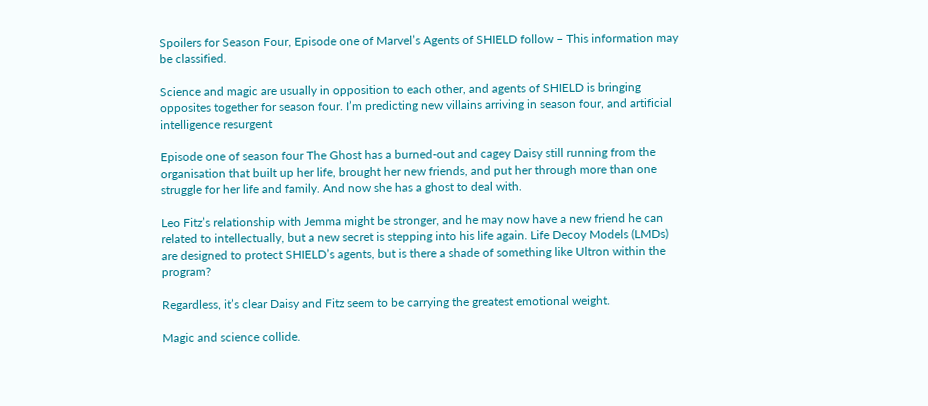Spoilers for Season Four, Episode one of Marvel’s Agents of SHIELD follow – This information may be classified.

Science and magic are usually in opposition to each other, and agents of SHIELD is bringing opposites together for season four. I’m predicting new villains arriving in season four, and artificial intelligence resurgent

Episode one of season four The Ghost has a burned-out and cagey Daisy still running from the organisation that built up her life, brought her new friends, and put her through more than one struggle for her life and family. And now she has a ghost to deal with.

Leo Fitz’s relationship with Jemma might be stronger, and he may now have a new friend he can related to intellectually, but a new secret is stepping into his life again. Life Decoy Models (LMDs) are designed to protect SHIELD’s agents, but is there a shade of something like Ultron within the program?

Regardless, it’s clear Daisy and Fitz seem to be carrying the greatest emotional weight.

Magic and science collide.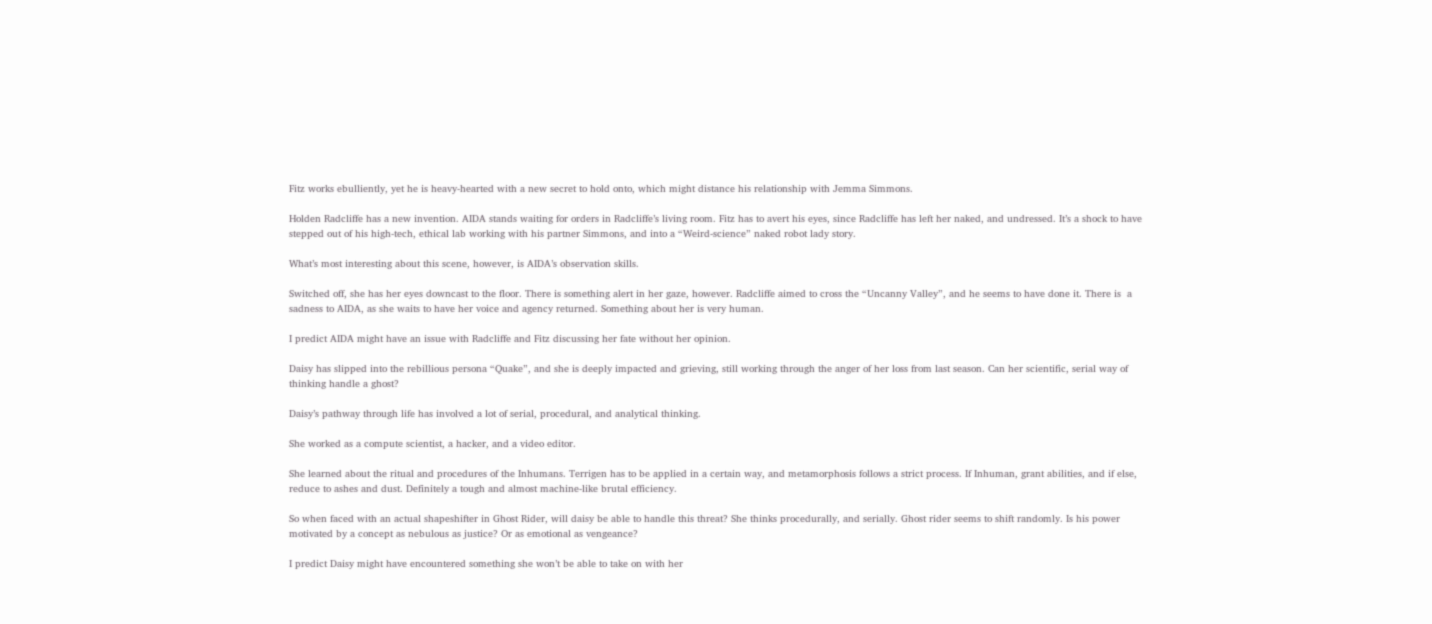Fitz works ebulliently, yet he is heavy-hearted with a new secret to hold onto, which might distance his relationship with Jemma Simmons.

Holden Radcliffe has a new invention. AIDA stands waiting for orders in Radcliffe’s living room. Fitz has to avert his eyes, since Radcliffe has left her naked, and undressed. It’s a shock to have stepped out of his high-tech, ethical lab working with his partner Simmons, and into a “Weird-science” naked robot lady story.

What’s most interesting about this scene, however, is AIDA’s observation skills.

Switched off, she has her eyes downcast to the floor. There is something alert in her gaze, however. Radcliffe aimed to cross the “Uncanny Valley”, and he seems to have done it. There is  a sadness to AIDA, as she waits to have her voice and agency returned. Something about her is very human.

I predict AIDA might have an issue with Radcliffe and Fitz discussing her fate without her opinion.

Daisy has slipped into the rebillious persona “Quake”, and she is deeply impacted and grieving, still working through the anger of her loss from last season. Can her scientific, serial way of thinking handle a ghost?

Daisy’s pathway through life has involved a lot of serial, procedural, and analytical thinking.

She worked as a compute scientist, a hacker, and a video editor.

She learned about the ritual and procedures of the Inhumans. Terrigen has to be applied in a certain way, and metamorphosis follows a strict process. If Inhuman, grant abilities, and if else, reduce to ashes and dust. Definitely a tough and almost machine-like brutal efficiency.

So when faced with an actual shapeshifter in Ghost Rider, will daisy be able to handle this threat? She thinks procedurally, and serially. Ghost rider seems to shift randomly. Is his power motivated by a concept as nebulous as justice? Or as emotional as vengeance?

I predict Daisy might have encountered something she won’t be able to take on with her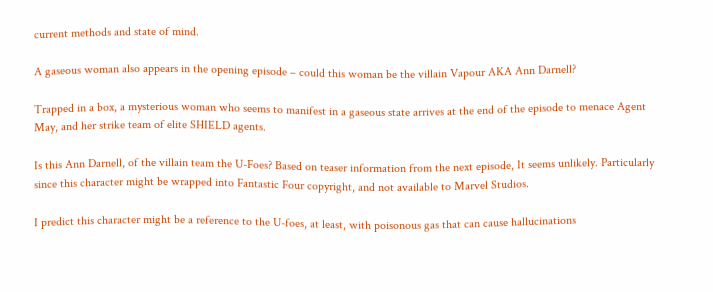current methods and state of mind.

A gaseous woman also appears in the opening episode – could this woman be the villain Vapour AKA Ann Darnell?

Trapped in a box, a mysterious woman who seems to manifest in a gaseous state arrives at the end of the episode to menace Agent May, and her strike team of elite SHIELD agents.

Is this Ann Darnell, of the villain team the U-Foes? Based on teaser information from the next episode, It seems unlikely. Particularly since this character might be wrapped into Fantastic Four copyright, and not available to Marvel Studios.

I predict this character might be a reference to the U-foes, at least, with poisonous gas that can cause hallucinations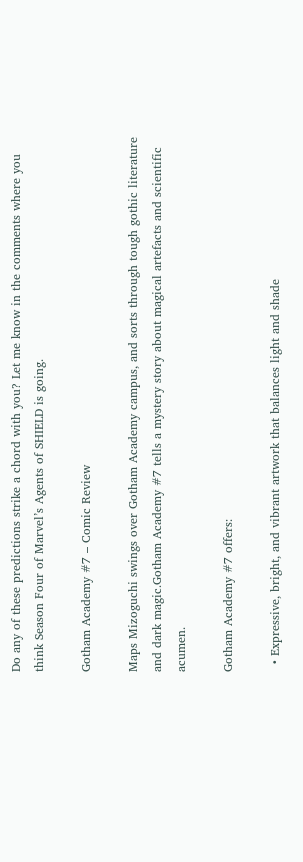Do any of these predictions strike a chord with you? Let me know in the comments where you think Season Four of Marvel’s Agents of SHIELD is going.

Gotham Academy #7 – Comic Review

Maps Mizoguchi swings over Gotham Academy campus, and sorts through tough gothic literature and dark magic.Gotham Academy #7 tells a mystery story about magical artefacts and scientific acumen.

Gotham Academy #7 offers:

  • Expressive, bright, and vibrant artwork that balances light and shade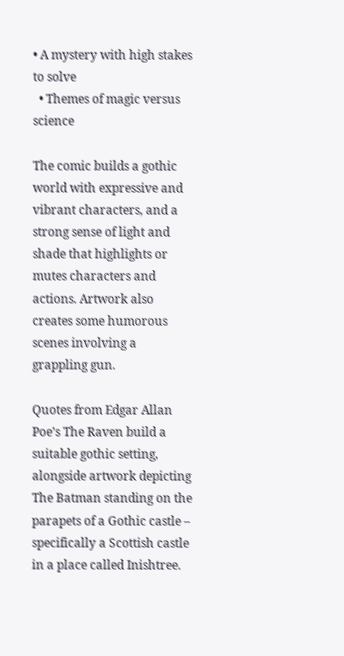• A mystery with high stakes to solve
  • Themes of magic versus science

The comic builds a gothic world with expressive and vibrant characters, and a strong sense of light and shade that highlights or mutes characters and actions. Artwork also creates some humorous scenes involving a grappling gun.

Quotes from Edgar Allan Poe’s The Raven build a suitable gothic setting, alongside artwork depicting The Batman standing on the parapets of a Gothic castle – specifically a Scottish castle in a place called Inishtree.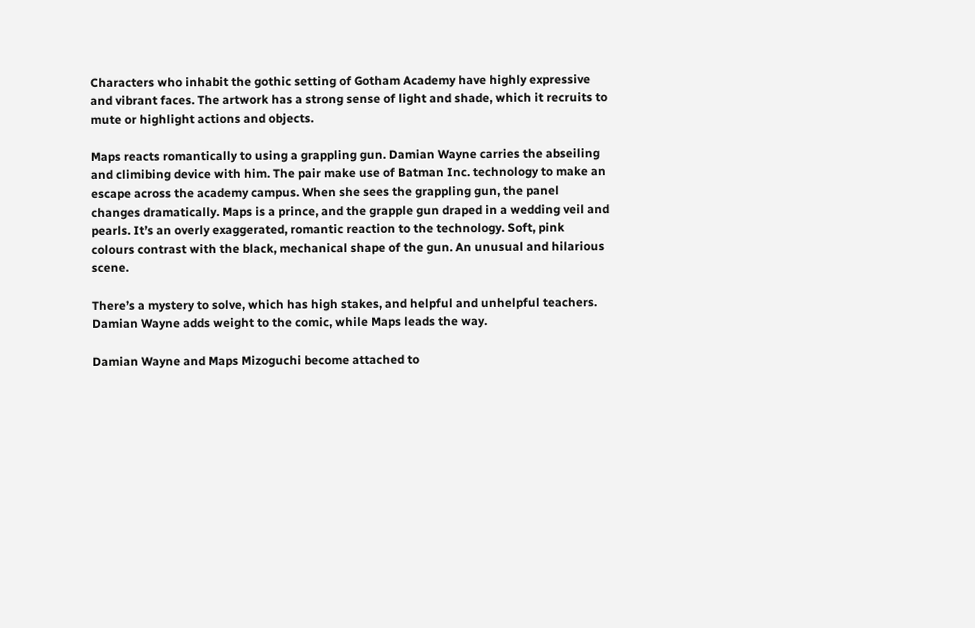Characters who inhabit the gothic setting of Gotham Academy have highly expressive and vibrant faces. The artwork has a strong sense of light and shade, which it recruits to mute or highlight actions and objects.

Maps reacts romantically to using a grappling gun. Damian Wayne carries the abseiling and climibing device with him. The pair make use of Batman Inc. technology to make an escape across the academy campus. When she sees the grappling gun, the panel changes dramatically. Maps is a prince, and the grapple gun draped in a wedding veil and pearls. It’s an overly exaggerated, romantic reaction to the technology. Soft, pink colours contrast with the black, mechanical shape of the gun. An unusual and hilarious scene.

There’s a mystery to solve, which has high stakes, and helpful and unhelpful teachers. Damian Wayne adds weight to the comic, while Maps leads the way.

Damian Wayne and Maps Mizoguchi become attached to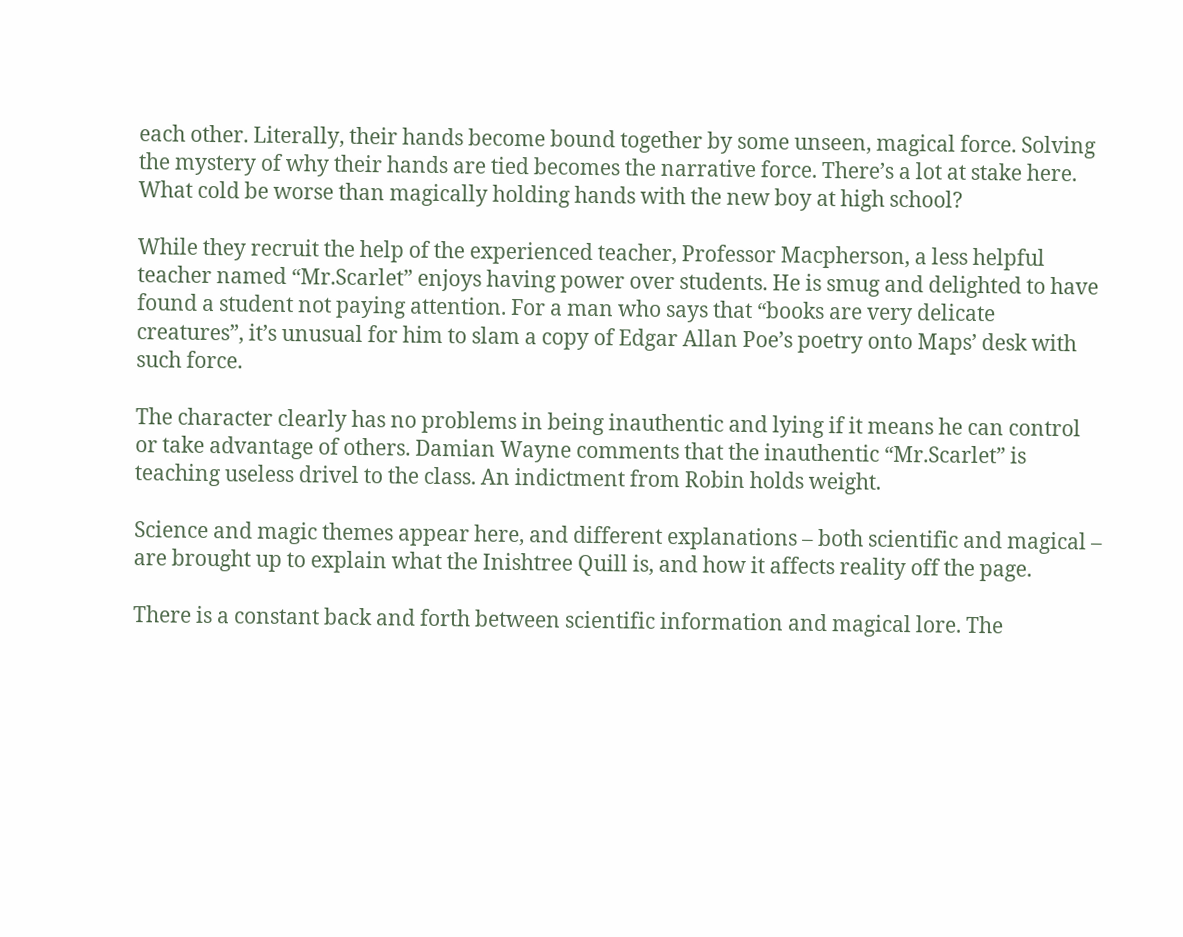each other. Literally, their hands become bound together by some unseen, magical force. Solving the mystery of why their hands are tied becomes the narrative force. There’s a lot at stake here. What cold be worse than magically holding hands with the new boy at high school?

While they recruit the help of the experienced teacher, Professor Macpherson, a less helpful teacher named “Mr.Scarlet” enjoys having power over students. He is smug and delighted to have found a student not paying attention. For a man who says that “books are very delicate creatures”, it’s unusual for him to slam a copy of Edgar Allan Poe’s poetry onto Maps’ desk with such force.

The character clearly has no problems in being inauthentic and lying if it means he can control or take advantage of others. Damian Wayne comments that the inauthentic “Mr.Scarlet” is teaching useless drivel to the class. An indictment from Robin holds weight.

Science and magic themes appear here, and different explanations – both scientific and magical – are brought up to explain what the Inishtree Quill is, and how it affects reality off the page.

There is a constant back and forth between scientific information and magical lore. The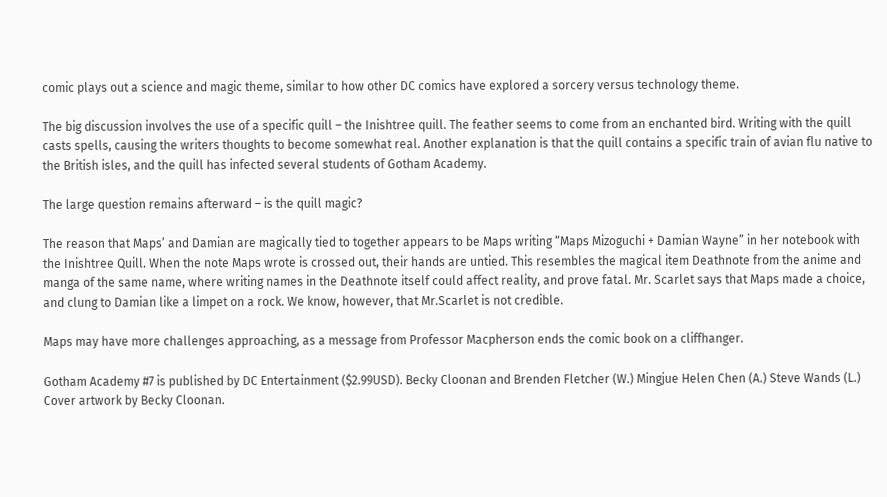comic plays out a science and magic theme, similar to how other DC comics have explored a sorcery versus technology theme.

The big discussion involves the use of a specific quill – the Inishtree quill. The feather seems to come from an enchanted bird. Writing with the quill casts spells, causing the writers thoughts to become somewhat real. Another explanation is that the quill contains a specific train of avian flu native to the British isles, and the quill has infected several students of Gotham Academy.

The large question remains afterward – is the quill magic?

The reason that Maps’ and Damian are magically tied to together appears to be Maps writing “Maps Mizoguchi + Damian Wayne” in her notebook with the Inishtree Quill. When the note Maps wrote is crossed out, their hands are untied. This resembles the magical item Deathnote from the anime and manga of the same name, where writing names in the Deathnote itself could affect reality, and prove fatal. Mr. Scarlet says that Maps made a choice, and clung to Damian like a limpet on a rock. We know, however, that Mr.Scarlet is not credible.

Maps may have more challenges approaching, as a message from Professor Macpherson ends the comic book on a cliffhanger.

Gotham Academy #7 is published by DC Entertainment ($2.99USD). Becky Cloonan and Brenden Fletcher (W.) Mingjue Helen Chen (A.) Steve Wands (L.) Cover artwork by Becky Cloonan.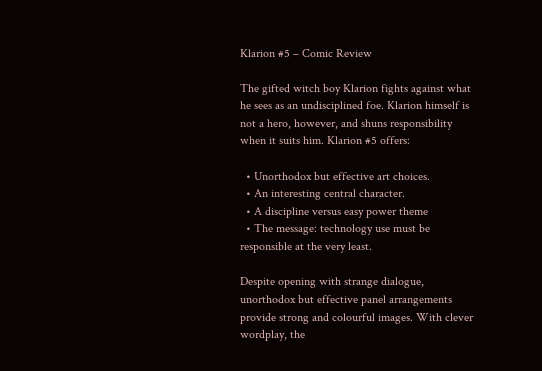Klarion #5 – Comic Review

The gifted witch boy Klarion fights against what he sees as an undisciplined foe. Klarion himself is not a hero, however, and shuns responsibility when it suits him. Klarion #5 offers:

  • Unorthodox but effective art choices.
  • An interesting central character.
  • A discipline versus easy power theme
  • The message: technology use must be responsible at the very least.

Despite opening with strange dialogue, unorthodox but effective panel arrangements provide strong and colourful images. With clever wordplay, the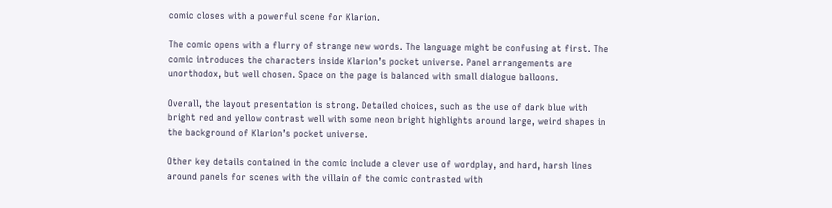comic closes with a powerful scene for Klarion.

The comic opens with a flurry of strange new words. The language might be confusing at first. The comic introduces the characters inside Klarion’s pocket universe. Panel arrangements are unorthodox, but well chosen. Space on the page is balanced with small dialogue balloons.

Overall, the layout presentation is strong. Detailed choices, such as the use of dark blue with bright red and yellow contrast well with some neon bright highlights around large, weird shapes in the background of Klarion’s pocket universe.

Other key details contained in the comic include a clever use of wordplay, and hard, harsh lines around panels for scenes with the villain of the comic contrasted with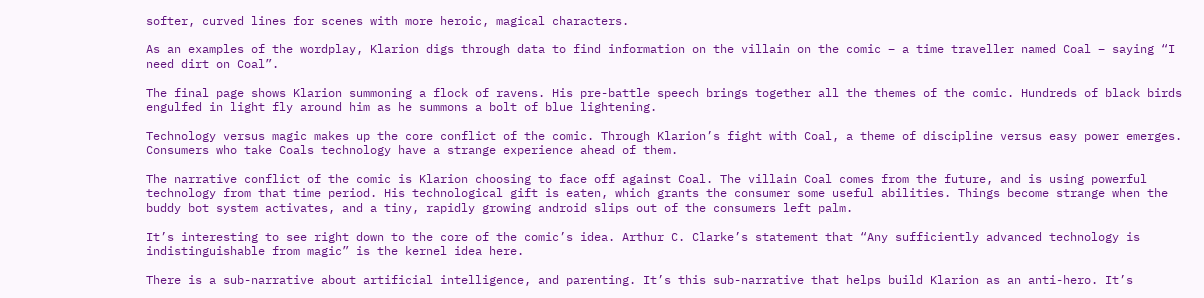softer, curved lines for scenes with more heroic, magical characters.

As an examples of the wordplay, Klarion digs through data to find information on the villain on the comic – a time traveller named Coal – saying “I need dirt on Coal”.

The final page shows Klarion summoning a flock of ravens. His pre-battle speech brings together all the themes of the comic. Hundreds of black birds engulfed in light fly around him as he summons a bolt of blue lightening.

Technology versus magic makes up the core conflict of the comic. Through Klarion’s fight with Coal, a theme of discipline versus easy power emerges. Consumers who take Coals technology have a strange experience ahead of them.

The narrative conflict of the comic is Klarion choosing to face off against Coal. The villain Coal comes from the future, and is using powerful technology from that time period. His technological gift is eaten, which grants the consumer some useful abilities. Things become strange when the buddy bot system activates, and a tiny, rapidly growing android slips out of the consumers left palm.

It’s interesting to see right down to the core of the comic’s idea. Arthur C. Clarke’s statement that “Any sufficiently advanced technology is indistinguishable from magic” is the kernel idea here.

There is a sub-narrative about artificial intelligence, and parenting. It’s this sub-narrative that helps build Klarion as an anti-hero. It’s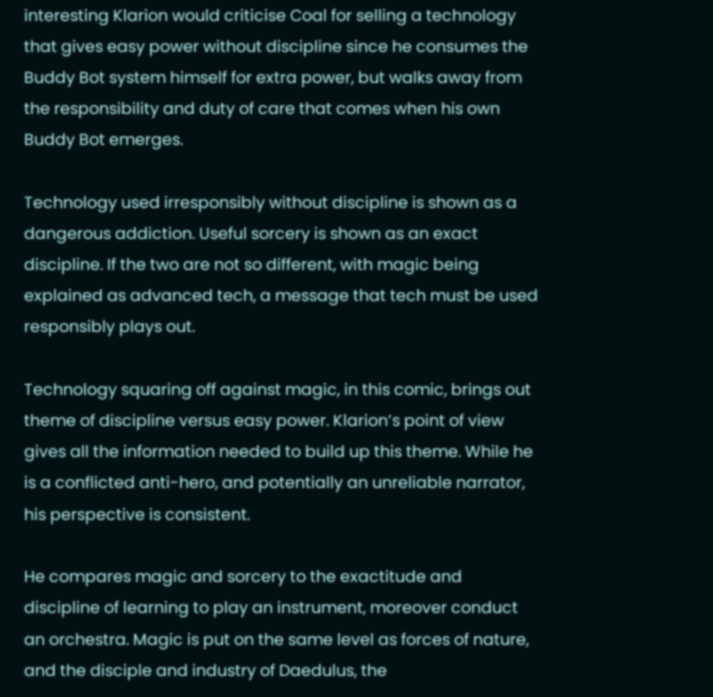interesting Klarion would criticise Coal for selling a technology that gives easy power without discipline since he consumes the Buddy Bot system himself for extra power, but walks away from the responsibility and duty of care that comes when his own Buddy Bot emerges.

Technology used irresponsibly without discipline is shown as a dangerous addiction. Useful sorcery is shown as an exact discipline. If the two are not so different, with magic being explained as advanced tech, a message that tech must be used responsibly plays out.

Technology squaring off against magic, in this comic, brings out theme of discipline versus easy power. Klarion’s point of view gives all the information needed to build up this theme. While he is a conflicted anti-hero, and potentially an unreliable narrator, his perspective is consistent.

He compares magic and sorcery to the exactitude and discipline of learning to play an instrument, moreover conduct an orchestra. Magic is put on the same level as forces of nature, and the disciple and industry of Daedulus, the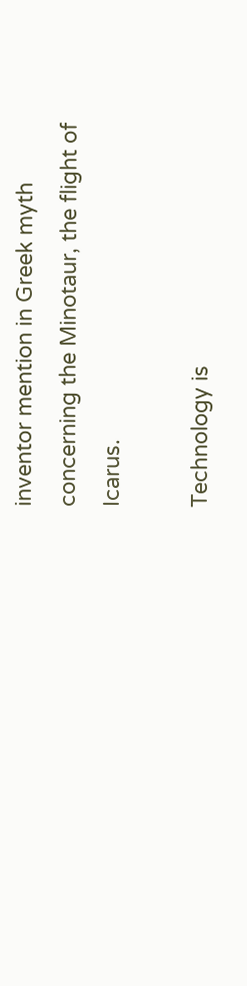inventor mention in Greek myth concerning the Minotaur, the flight of Icarus.

Technology is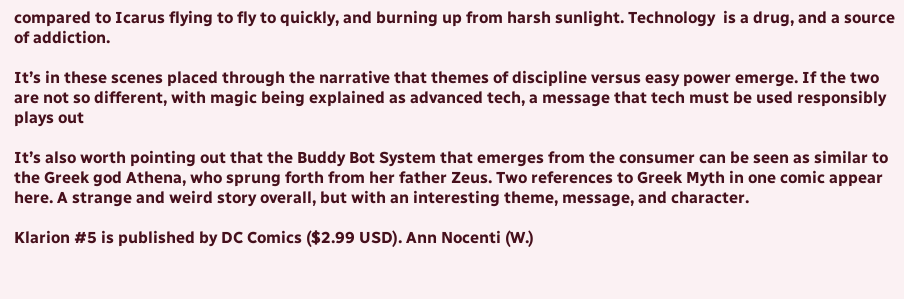compared to Icarus flying to fly to quickly, and burning up from harsh sunlight. Technology  is a drug, and a source of addiction.

It’s in these scenes placed through the narrative that themes of discipline versus easy power emerge. If the two are not so different, with magic being explained as advanced tech, a message that tech must be used responsibly plays out

It’s also worth pointing out that the Buddy Bot System that emerges from the consumer can be seen as similar to the Greek god Athena, who sprung forth from her father Zeus. Two references to Greek Myth in one comic appear here. A strange and weird story overall, but with an interesting theme, message, and character.

Klarion #5 is published by DC Comics ($2.99 USD). Ann Nocenti (W.)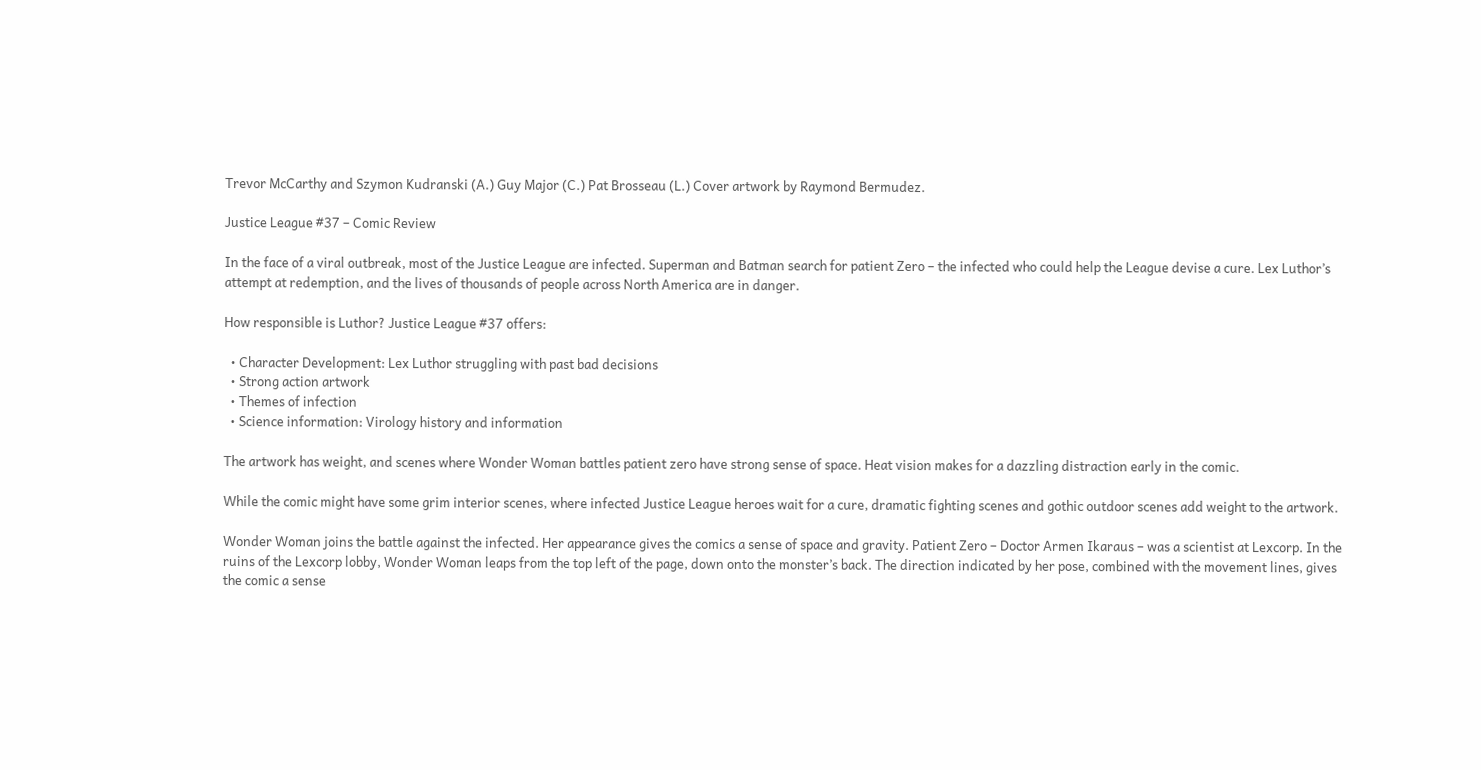Trevor McCarthy and Szymon Kudranski (A.) Guy Major (C.) Pat Brosseau (L.) Cover artwork by Raymond Bermudez.

Justice League #37 – Comic Review

In the face of a viral outbreak, most of the Justice League are infected. Superman and Batman search for patient Zero – the infected who could help the League devise a cure. Lex Luthor’s attempt at redemption, and the lives of thousands of people across North America are in danger.

How responsible is Luthor? Justice League #37 offers:

  • Character Development: Lex Luthor struggling with past bad decisions
  • Strong action artwork
  • Themes of infection
  • Science information: Virology history and information

The artwork has weight, and scenes where Wonder Woman battles patient zero have strong sense of space. Heat vision makes for a dazzling distraction early in the comic.

While the comic might have some grim interior scenes, where infected Justice League heroes wait for a cure, dramatic fighting scenes and gothic outdoor scenes add weight to the artwork.

Wonder Woman joins the battle against the infected. Her appearance gives the comics a sense of space and gravity. Patient Zero – Doctor Armen Ikaraus – was a scientist at Lexcorp. In the ruins of the Lexcorp lobby, Wonder Woman leaps from the top left of the page, down onto the monster’s back. The direction indicated by her pose, combined with the movement lines, gives the comic a sense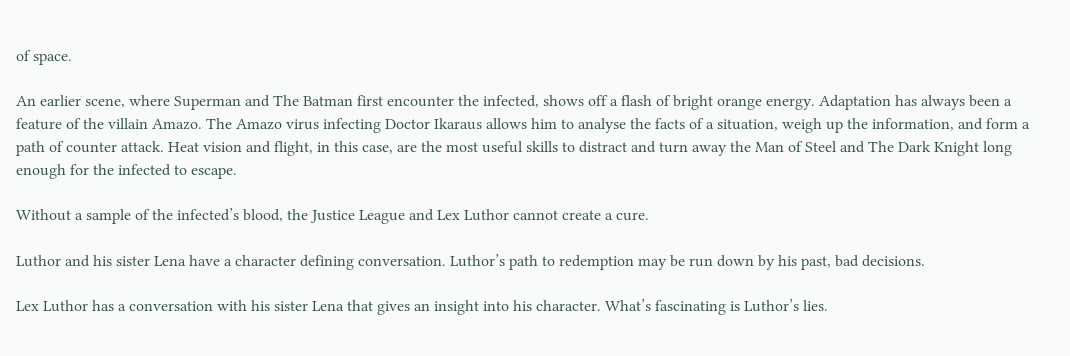of space.

An earlier scene, where Superman and The Batman first encounter the infected, shows off a flash of bright orange energy. Adaptation has always been a feature of the villain Amazo. The Amazo virus infecting Doctor Ikaraus allows him to analyse the facts of a situation, weigh up the information, and form a path of counter attack. Heat vision and flight, in this case, are the most useful skills to distract and turn away the Man of Steel and The Dark Knight long enough for the infected to escape.

Without a sample of the infected’s blood, the Justice League and Lex Luthor cannot create a cure.

Luthor and his sister Lena have a character defining conversation. Luthor’s path to redemption may be run down by his past, bad decisions.

Lex Luthor has a conversation with his sister Lena that gives an insight into his character. What’s fascinating is Luthor’s lies.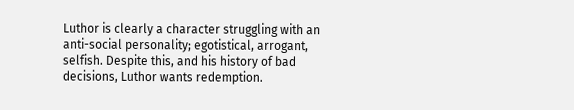Luthor is clearly a character struggling with an anti-social personality; egotistical, arrogant, selfish. Despite this, and his history of bad decisions, Luthor wants redemption.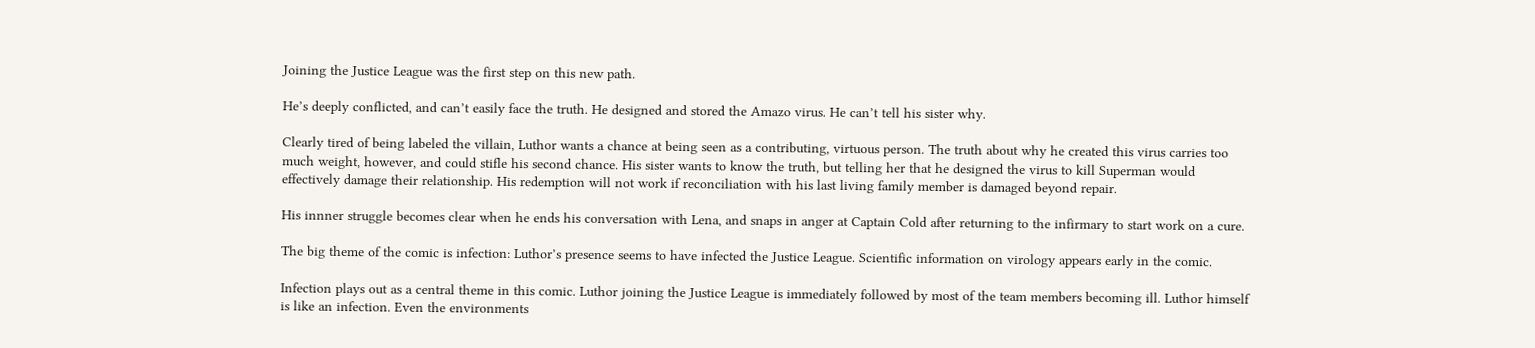Joining the Justice League was the first step on this new path.

He’s deeply conflicted, and can’t easily face the truth. He designed and stored the Amazo virus. He can’t tell his sister why.

Clearly tired of being labeled the villain, Luthor wants a chance at being seen as a contributing, virtuous person. The truth about why he created this virus carries too much weight, however, and could stifle his second chance. His sister wants to know the truth, but telling her that he designed the virus to kill Superman would effectively damage their relationship. His redemption will not work if reconciliation with his last living family member is damaged beyond repair.

His innner struggle becomes clear when he ends his conversation with Lena, and snaps in anger at Captain Cold after returning to the infirmary to start work on a cure.

The big theme of the comic is infection: Luthor’s presence seems to have infected the Justice League. Scientific information on virology appears early in the comic.

Infection plays out as a central theme in this comic. Luthor joining the Justice League is immediately followed by most of the team members becoming ill. Luthor himself is like an infection. Even the environments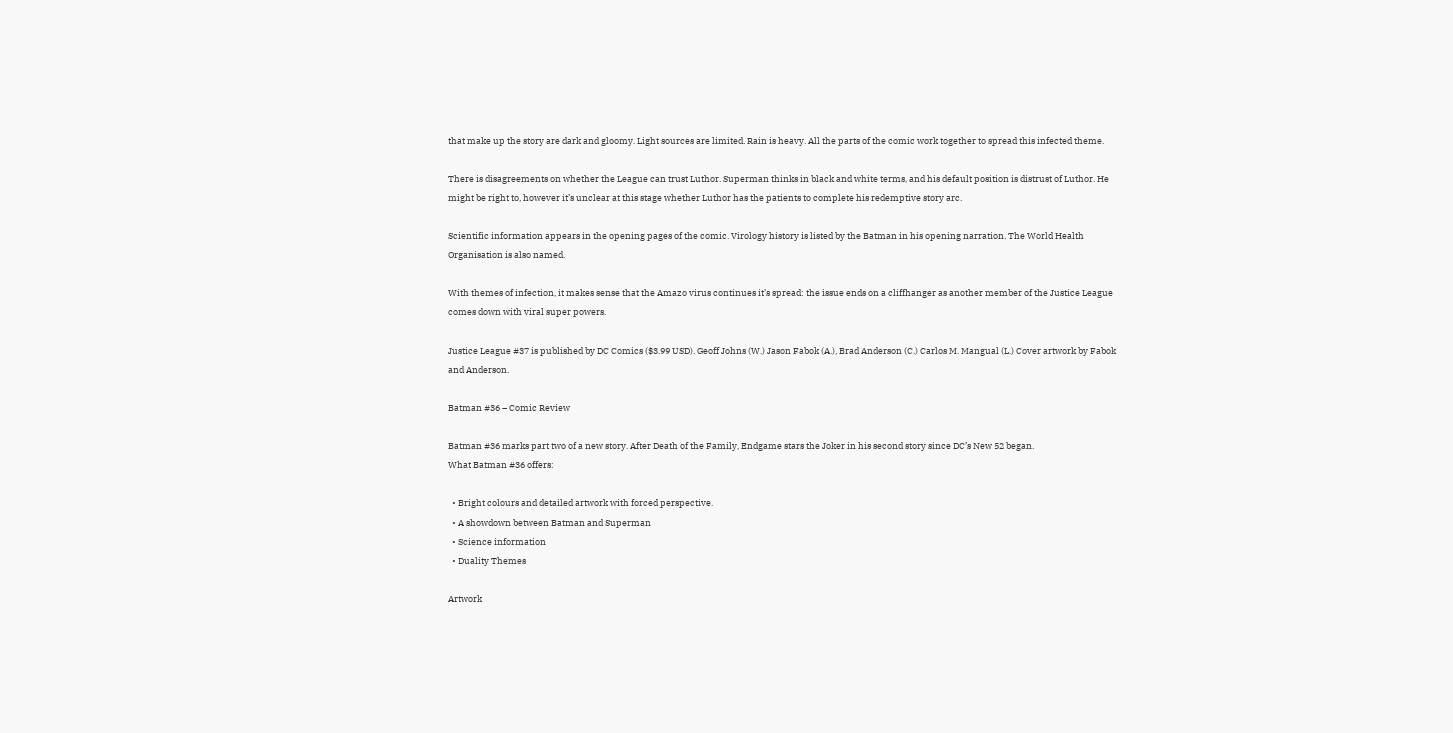that make up the story are dark and gloomy. Light sources are limited. Rain is heavy. All the parts of the comic work together to spread this infected theme.

There is disagreements on whether the League can trust Luthor. Superman thinks in black and white terms, and his default position is distrust of Luthor. He might be right to, however it’s unclear at this stage whether Luthor has the patients to complete his redemptive story arc.

Scientific information appears in the opening pages of the comic. Virology history is listed by the Batman in his opening narration. The World Health Organisation is also named.

With themes of infection, it makes sense that the Amazo virus continues it’s spread: the issue ends on a cliffhanger as another member of the Justice League comes down with viral super powers.

Justice League #37 is published by DC Comics ($3.99 USD). Geoff Johns (W.) Jason Fabok (A.), Brad Anderson (C.) Carlos M. Mangual (L.) Cover artwork by Fabok and Anderson.

Batman #36 – Comic Review

Batman #36 marks part two of a new story. After Death of the Family, Endgame stars the Joker in his second story since DC’s New 52 began.
What Batman #36 offers:

  • Bright colours and detailed artwork with forced perspective.
  • A showdown between Batman and Superman
  • Science information
  • Duality Themes

Artwork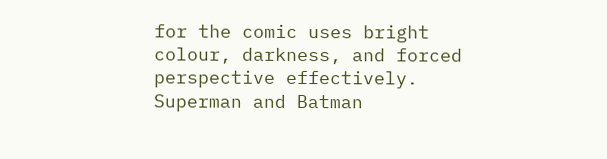for the comic uses bright colour, darkness, and forced perspective effectively. Superman and Batman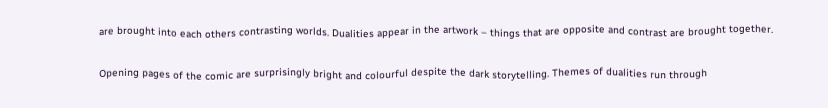are brought into each others contrasting worlds. Dualities appear in the artwork – things that are opposite and contrast are brought together.

Opening pages of the comic are surprisingly bright and colourful despite the dark storytelling. Themes of dualities run through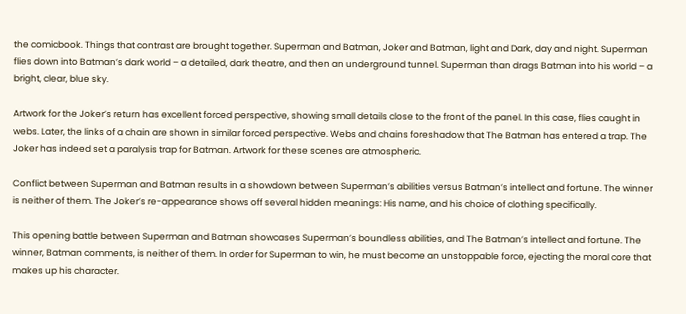the comicbook. Things that contrast are brought together. Superman and Batman, Joker and Batman, light and Dark, day and night. Superman flies down into Batman’s dark world – a detailed, dark theatre, and then an underground tunnel. Superman than drags Batman into his world – a bright, clear, blue sky.

Artwork for the Joker’s return has excellent forced perspective, showing small details close to the front of the panel. In this case, flies caught in webs. Later, the links of a chain are shown in similar forced perspective. Webs and chains foreshadow that The Batman has entered a trap. The Joker has indeed set a paralysis trap for Batman. Artwork for these scenes are atmospheric.

Conflict between Superman and Batman results in a showdown between Superman’s abilities versus Batman’s intellect and fortune. The winner is neither of them. The Joker’s re-appearance shows off several hidden meanings: His name, and his choice of clothing specifically.

This opening battle between Superman and Batman showcases Superman’s boundless abilities, and The Batman’s intellect and fortune. The winner, Batman comments, is neither of them. In order for Superman to win, he must become an unstoppable force, ejecting the moral core that makes up his character.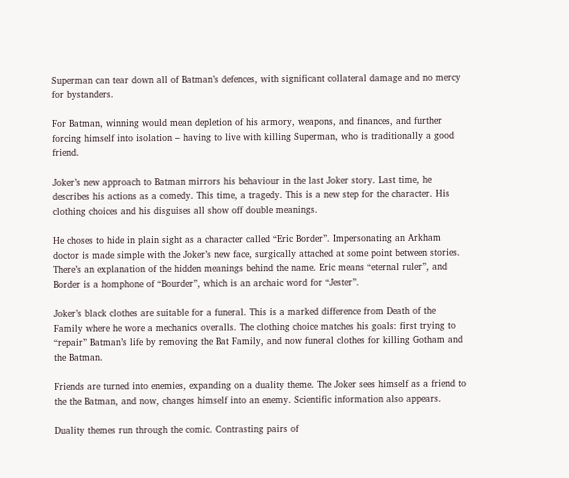Superman can tear down all of Batman’s defences, with significant collateral damage and no mercy for bystanders.

For Batman, winning would mean depletion of his armory, weapons, and finances, and further forcing himself into isolation – having to live with killing Superman, who is traditionally a good friend.

Joker’s new approach to Batman mirrors his behaviour in the last Joker story. Last time, he describes his actions as a comedy. This time, a tragedy. This is a new step for the character. His clothing choices and his disguises all show off double meanings.

He choses to hide in plain sight as a character called “Eric Border”. Impersonating an Arkham doctor is made simple with the Joker’s new face, surgically attached at some point between stories. There’s an explanation of the hidden meanings behind the name. Eric means “eternal ruler”, and Border is a homphone of “Bourder”, which is an archaic word for “Jester”.

Joker’s black clothes are suitable for a funeral. This is a marked difference from Death of the Family where he wore a mechanics overalls. The clothing choice matches his goals: first trying to “repair” Batman’s life by removing the Bat Family, and now funeral clothes for killing Gotham and the Batman.

Friends are turned into enemies, expanding on a duality theme. The Joker sees himself as a friend to the the Batman, and now, changes himself into an enemy. Scientific information also appears.

Duality themes run through the comic. Contrasting pairs of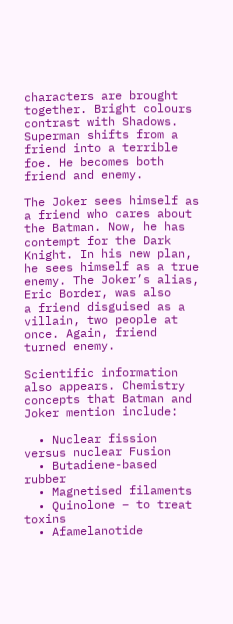characters are brought together. Bright colours contrast with Shadows. Superman shifts from a friend into a terrible foe. He becomes both friend and enemy.

The Joker sees himself as a friend who cares about the Batman. Now, he has contempt for the Dark Knight. In his new plan, he sees himself as a true enemy. The Joker’s alias, Eric Border, was also
a friend disguised as a villain, two people at once. Again, friend turned enemy.

Scientific information also appears. Chemistry concepts that Batman and Joker mention include:

  • Nuclear fission versus nuclear Fusion
  • Butadiene-based rubber
  • Magnetised filaments
  • Quinolone – to treat toxins
  • Afamelanotide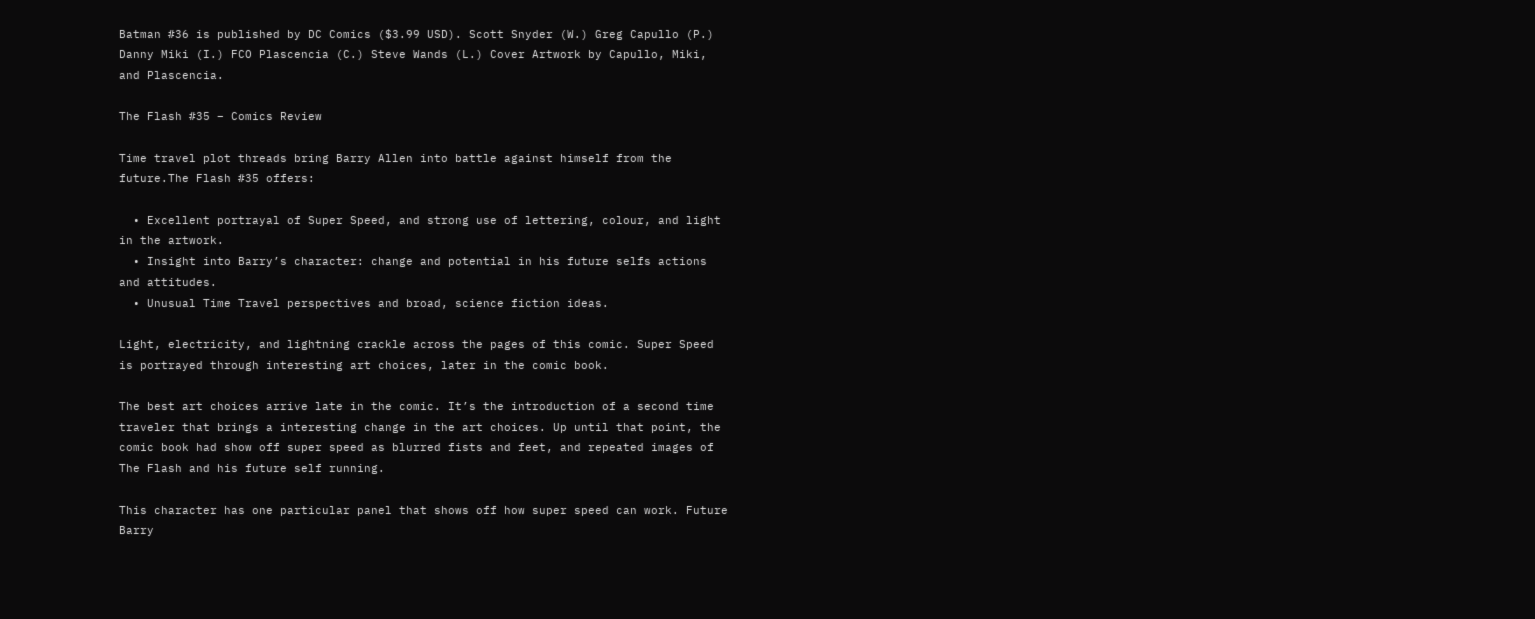Batman #36 is published by DC Comics ($3.99 USD). Scott Snyder (W.) Greg Capullo (P.) Danny Miki (I.) FCO Plascencia (C.) Steve Wands (L.) Cover Artwork by Capullo, Miki, and Plascencia.

The Flash #35 – Comics Review

Time travel plot threads bring Barry Allen into battle against himself from the future.The Flash #35 offers:

  • Excellent portrayal of Super Speed, and strong use of lettering, colour, and light in the artwork.
  • Insight into Barry’s character: change and potential in his future selfs actions and attitudes.
  • Unusual Time Travel perspectives and broad, science fiction ideas.

Light, electricity, and lightning crackle across the pages of this comic. Super Speed is portrayed through interesting art choices, later in the comic book.

The best art choices arrive late in the comic. It’s the introduction of a second time traveler that brings a interesting change in the art choices. Up until that point, the comic book had show off super speed as blurred fists and feet, and repeated images of The Flash and his future self running.

This character has one particular panel that shows off how super speed can work. Future Barry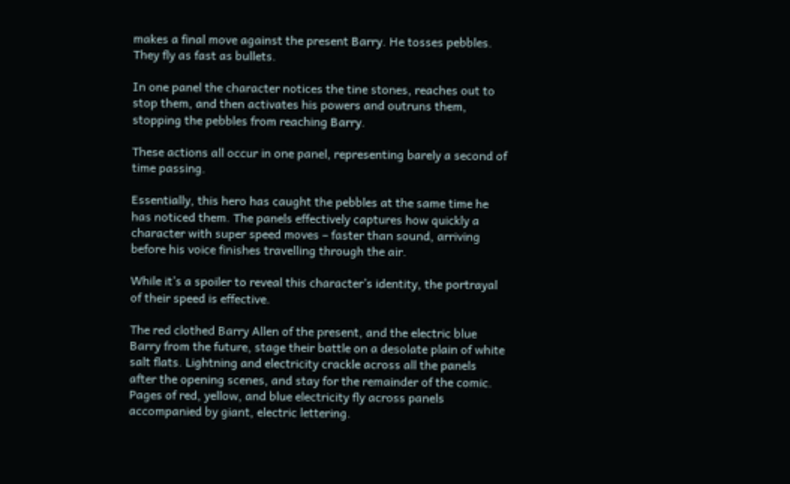makes a final move against the present Barry. He tosses pebbles. They fly as fast as bullets.

In one panel the character notices the tine stones, reaches out to stop them, and then activates his powers and outruns them, stopping the pebbles from reaching Barry.

These actions all occur in one panel, representing barely a second of time passing.

Essentially, this hero has caught the pebbles at the same time he has noticed them. The panels effectively captures how quickly a character with super speed moves – faster than sound, arriving before his voice finishes travelling through the air.

While it’s a spoiler to reveal this character’s identity, the portrayal of their speed is effective.

The red clothed Barry Allen of the present, and the electric blue Barry from the future, stage their battle on a desolate plain of white salt flats. Lightning and electricity crackle across all the panels after the opening scenes, and stay for the remainder of the comic. Pages of red, yellow, and blue electricity fly across panels accompanied by giant, electric lettering.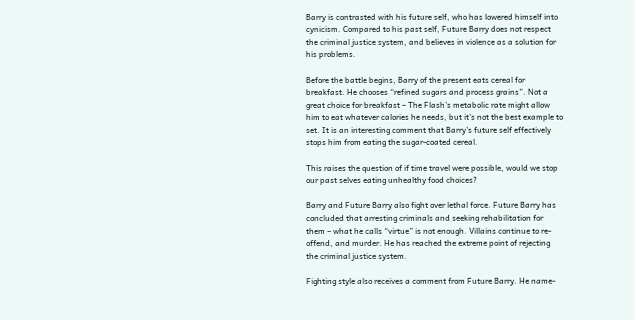Barry is contrasted with his future self, who has lowered himself into cynicism. Compared to his past self, Future Barry does not respect the criminal justice system, and believes in violence as a solution for his problems.

Before the battle begins, Barry of the present eats cereal for breakfast. He chooses “refined sugars and process grains”. Not a great choice for breakfast – The Flash’s metabolic rate might allow him to eat whatever calories he needs, but it’s not the best example to set. It is an interesting comment that Barry’s future self effectively stops him from eating the sugar-coated cereal.

This raises the question of if time travel were possible, would we stop our past selves eating unhealthy food choices?

Barry and Future Barry also fight over lethal force. Future Barry has concluded that arresting criminals and seeking rehabilitation for them – what he calls “virtue” is not enough. Villains continue to re-offend, and murder. He has reached the extreme point of rejecting the criminal justice system.

Fighting style also receives a comment from Future Barry. He name-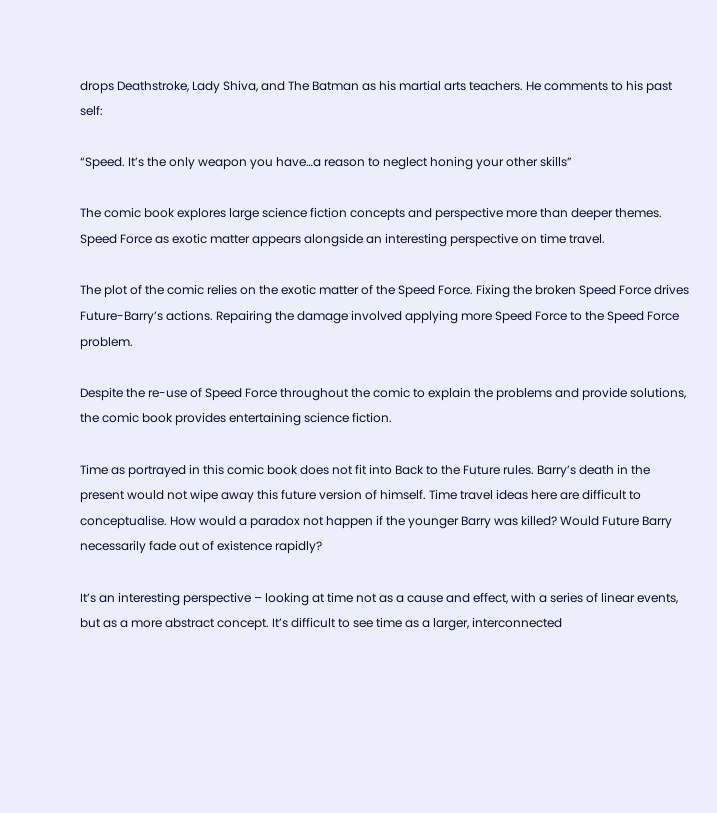drops Deathstroke, Lady Shiva, and The Batman as his martial arts teachers. He comments to his past self:

“Speed. It’s the only weapon you have…a reason to neglect honing your other skills”

The comic book explores large science fiction concepts and perspective more than deeper themes. Speed Force as exotic matter appears alongside an interesting perspective on time travel.

The plot of the comic relies on the exotic matter of the Speed Force. Fixing the broken Speed Force drives Future-Barry’s actions. Repairing the damage involved applying more Speed Force to the Speed Force problem.

Despite the re-use of Speed Force throughout the comic to explain the problems and provide solutions, the comic book provides entertaining science fiction.

Time as portrayed in this comic book does not fit into Back to the Future rules. Barry’s death in the present would not wipe away this future version of himself. Time travel ideas here are difficult to conceptualise. How would a paradox not happen if the younger Barry was killed? Would Future Barry necessarily fade out of existence rapidly?

It’s an interesting perspective – looking at time not as a cause and effect, with a series of linear events, but as a more abstract concept. It’s difficult to see time as a larger, interconnected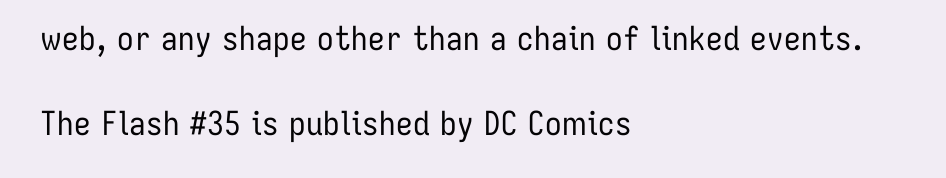web, or any shape other than a chain of linked events.

The Flash #35 is published by DC Comics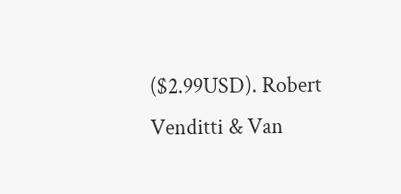($2.99USD). Robert Venditti & Van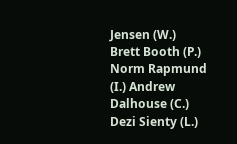Jensen (W.) Brett Booth (P.) Norm Rapmund (I.) Andrew Dalhouse (C.) Dezi Sienty (L.)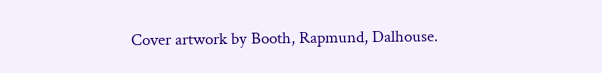Cover artwork by Booth, Rapmund, Dalhouse.